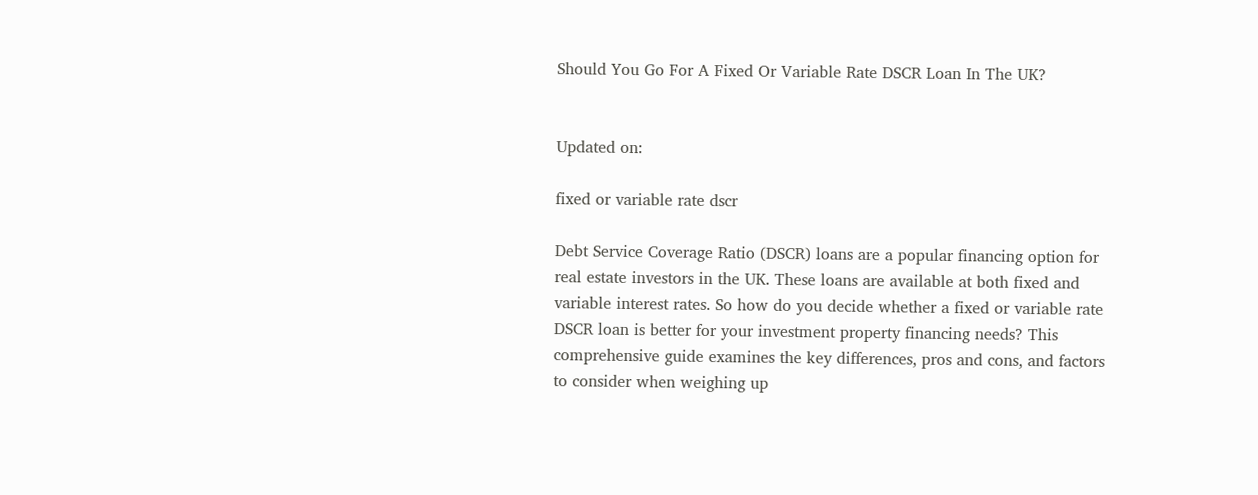Should You Go For A Fixed Or Variable Rate DSCR Loan In The UK?


Updated on:

fixed or variable rate dscr

Debt Service Coverage Ratio (DSCR) loans are a popular financing option for real estate investors in the UK. These loans are available at both fixed and variable interest rates. So how do you decide whether a fixed or variable rate DSCR loan is better for your investment property financing needs? This comprehensive guide examines the key differences, pros and cons, and factors to consider when weighing up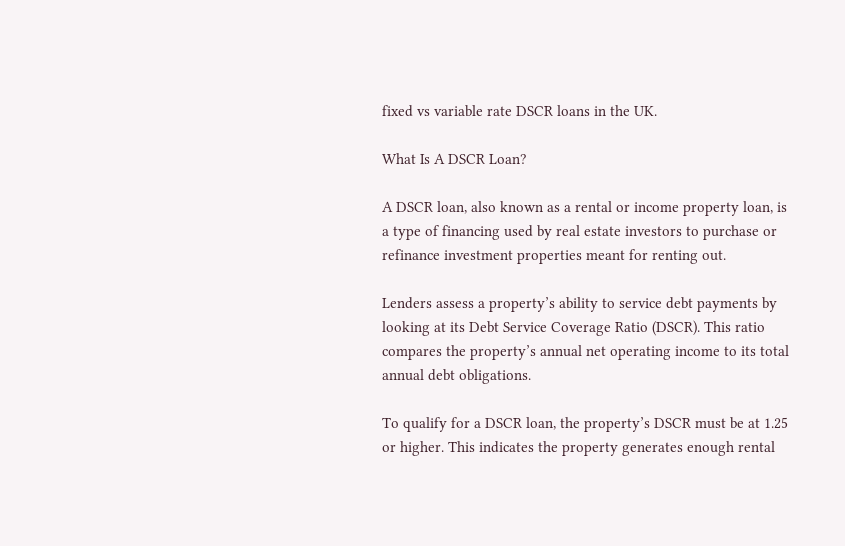fixed vs variable rate DSCR loans in the UK.

What Is A DSCR Loan?

A DSCR loan, also known as a rental or income property loan, is a type of financing used by real estate investors to purchase or refinance investment properties meant for renting out.

Lenders assess a property’s ability to service debt payments by looking at its Debt Service Coverage Ratio (DSCR). This ratio compares the property’s annual net operating income to its total annual debt obligations.

To qualify for a DSCR loan, the property’s DSCR must be at 1.25 or higher. This indicates the property generates enough rental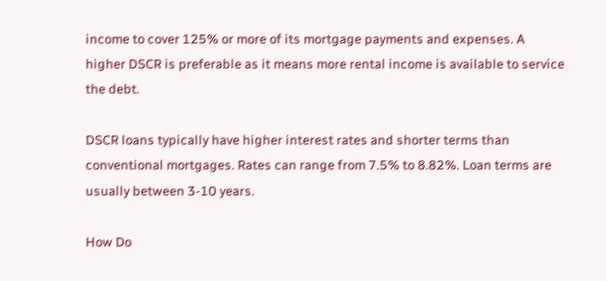income to cover 125% or more of its mortgage payments and expenses. A higher DSCR is preferable as it means more rental income is available to service the debt.

DSCR loans typically have higher interest rates and shorter terms than conventional mortgages. Rates can range from 7.5% to 8.82%. Loan terms are usually between 3-10 years.

How Do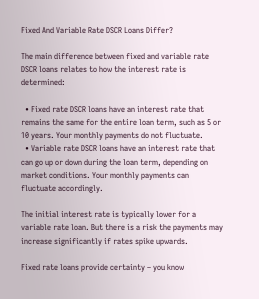Fixed And Variable Rate DSCR Loans Differ?

The main difference between fixed and variable rate DSCR loans relates to how the interest rate is determined:

  • Fixed rate DSCR loans have an interest rate that remains the same for the entire loan term, such as 5 or 10 years. Your monthly payments do not fluctuate.
  • Variable rate DSCR loans have an interest rate that can go up or down during the loan term, depending on market conditions. Your monthly payments can fluctuate accordingly.

The initial interest rate is typically lower for a variable rate loan. But there is a risk the payments may increase significantly if rates spike upwards.

Fixed rate loans provide certainty – you know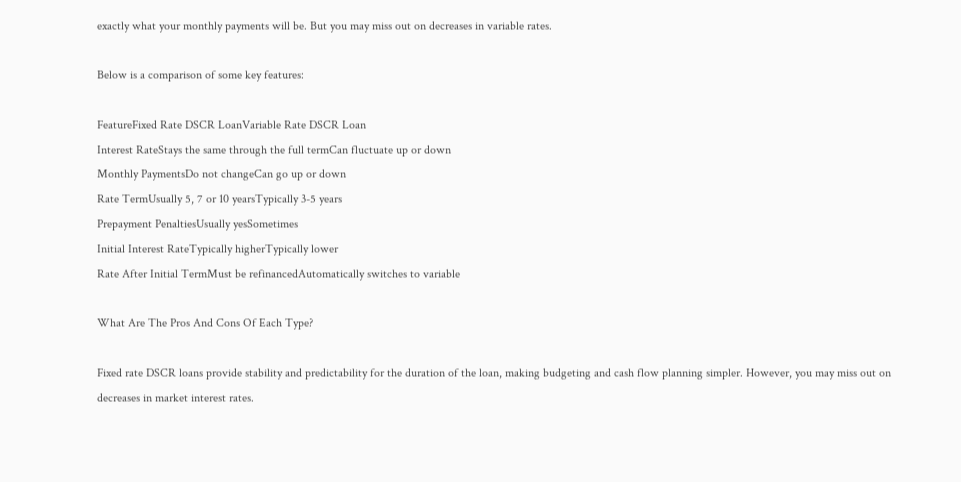exactly what your monthly payments will be. But you may miss out on decreases in variable rates.

Below is a comparison of some key features:

FeatureFixed Rate DSCR LoanVariable Rate DSCR Loan
Interest RateStays the same through the full termCan fluctuate up or down
Monthly PaymentsDo not changeCan go up or down
Rate TermUsually 5, 7 or 10 yearsTypically 3-5 years
Prepayment PenaltiesUsually yesSometimes
Initial Interest RateTypically higherTypically lower
Rate After Initial TermMust be refinancedAutomatically switches to variable

What Are The Pros And Cons Of Each Type?

Fixed rate DSCR loans provide stability and predictability for the duration of the loan, making budgeting and cash flow planning simpler. However, you may miss out on decreases in market interest rates.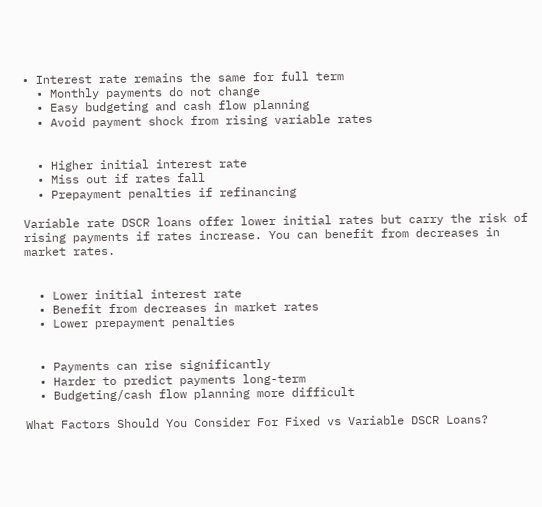• Interest rate remains the same for full term
  • Monthly payments do not change
  • Easy budgeting and cash flow planning
  • Avoid payment shock from rising variable rates


  • Higher initial interest rate
  • Miss out if rates fall
  • Prepayment penalties if refinancing

Variable rate DSCR loans offer lower initial rates but carry the risk of rising payments if rates increase. You can benefit from decreases in market rates.


  • Lower initial interest rate
  • Benefit from decreases in market rates
  • Lower prepayment penalties


  • Payments can rise significantly
  • Harder to predict payments long-term
  • Budgeting/cash flow planning more difficult

What Factors Should You Consider For Fixed vs Variable DSCR Loans?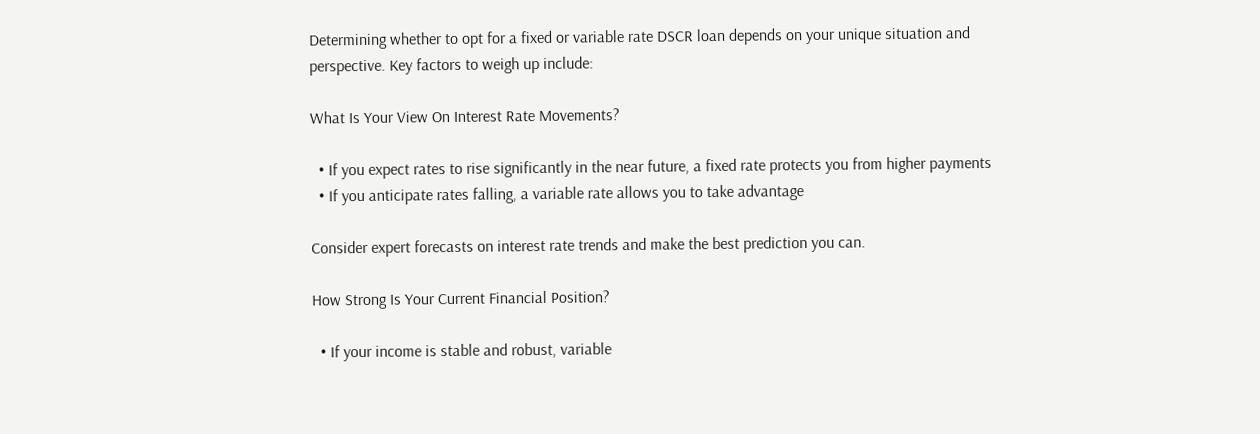Determining whether to opt for a fixed or variable rate DSCR loan depends on your unique situation and perspective. Key factors to weigh up include:

What Is Your View On Interest Rate Movements?

  • If you expect rates to rise significantly in the near future, a fixed rate protects you from higher payments
  • If you anticipate rates falling, a variable rate allows you to take advantage

Consider expert forecasts on interest rate trends and make the best prediction you can.

How Strong Is Your Current Financial Position?

  • If your income is stable and robust, variable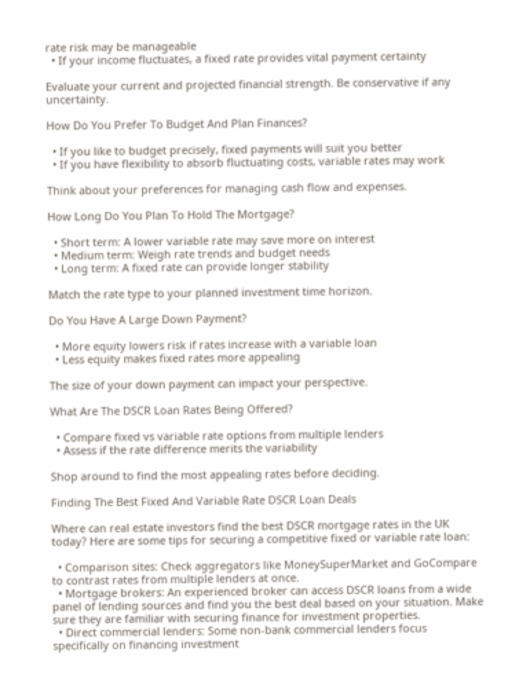rate risk may be manageable
  • If your income fluctuates, a fixed rate provides vital payment certainty

Evaluate your current and projected financial strength. Be conservative if any uncertainty.

How Do You Prefer To Budget And Plan Finances?

  • If you like to budget precisely, fixed payments will suit you better
  • If you have flexibility to absorb fluctuating costs, variable rates may work

Think about your preferences for managing cash flow and expenses.

How Long Do You Plan To Hold The Mortgage?

  • Short term: A lower variable rate may save more on interest
  • Medium term: Weigh rate trends and budget needs
  • Long term: A fixed rate can provide longer stability

Match the rate type to your planned investment time horizon.

Do You Have A Large Down Payment?

  • More equity lowers risk if rates increase with a variable loan
  • Less equity makes fixed rates more appealing

The size of your down payment can impact your perspective.

What Are The DSCR Loan Rates Being Offered?

  • Compare fixed vs variable rate options from multiple lenders
  • Assess if the rate difference merits the variability

Shop around to find the most appealing rates before deciding.

Finding The Best Fixed And Variable Rate DSCR Loan Deals

Where can real estate investors find the best DSCR mortgage rates in the UK today? Here are some tips for securing a competitive fixed or variable rate loan:

  • Comparison sites: Check aggregators like MoneySuperMarket and GoCompare to contrast rates from multiple lenders at once.
  • Mortgage brokers: An experienced broker can access DSCR loans from a wide panel of lending sources and find you the best deal based on your situation. Make sure they are familiar with securing finance for investment properties.
  • Direct commercial lenders: Some non-bank commercial lenders focus specifically on financing investment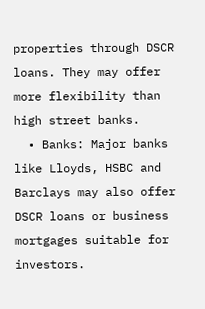properties through DSCR loans. They may offer more flexibility than high street banks.
  • Banks: Major banks like Lloyds, HSBC and Barclays may also offer DSCR loans or business mortgages suitable for investors.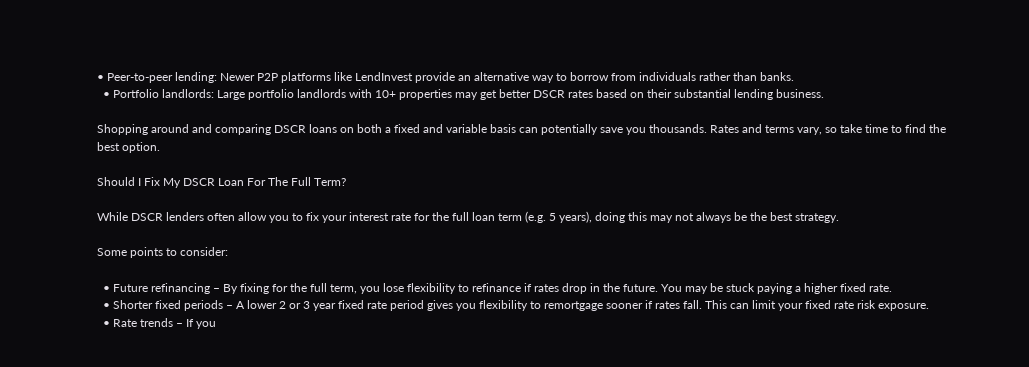• Peer-to-peer lending: Newer P2P platforms like LendInvest provide an alternative way to borrow from individuals rather than banks.
  • Portfolio landlords: Large portfolio landlords with 10+ properties may get better DSCR rates based on their substantial lending business.

Shopping around and comparing DSCR loans on both a fixed and variable basis can potentially save you thousands. Rates and terms vary, so take time to find the best option.

Should I Fix My DSCR Loan For The Full Term?

While DSCR lenders often allow you to fix your interest rate for the full loan term (e.g. 5 years), doing this may not always be the best strategy.

Some points to consider:

  • Future refinancing – By fixing for the full term, you lose flexibility to refinance if rates drop in the future. You may be stuck paying a higher fixed rate.
  • Shorter fixed periods – A lower 2 or 3 year fixed rate period gives you flexibility to remortgage sooner if rates fall. This can limit your fixed rate risk exposure.
  • Rate trends – If you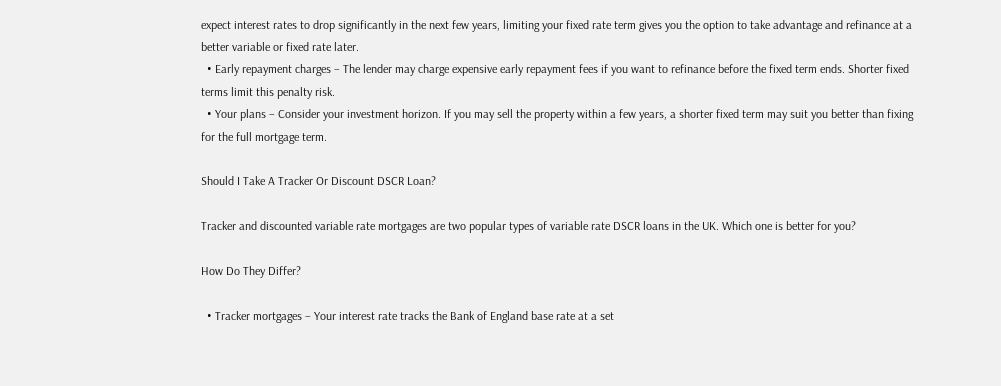expect interest rates to drop significantly in the next few years, limiting your fixed rate term gives you the option to take advantage and refinance at a better variable or fixed rate later.
  • Early repayment charges – The lender may charge expensive early repayment fees if you want to refinance before the fixed term ends. Shorter fixed terms limit this penalty risk.
  • Your plans – Consider your investment horizon. If you may sell the property within a few years, a shorter fixed term may suit you better than fixing for the full mortgage term.

Should I Take A Tracker Or Discount DSCR Loan?

Tracker and discounted variable rate mortgages are two popular types of variable rate DSCR loans in the UK. Which one is better for you?

How Do They Differ?

  • Tracker mortgages – Your interest rate tracks the Bank of England base rate at a set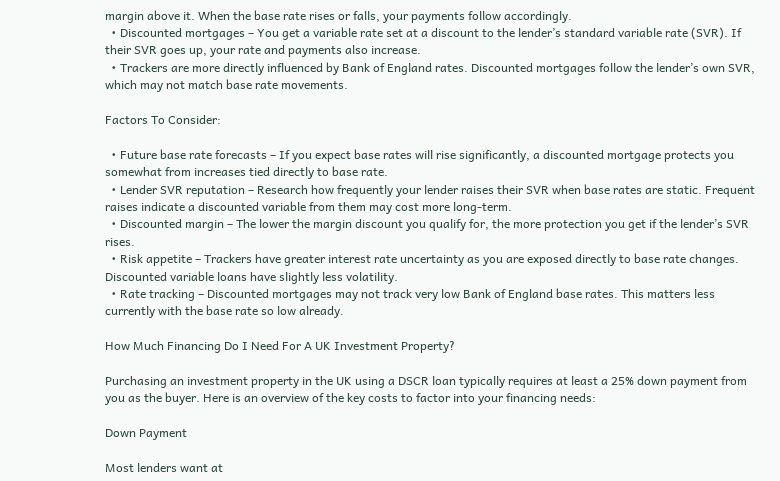margin above it. When the base rate rises or falls, your payments follow accordingly.
  • Discounted mortgages – You get a variable rate set at a discount to the lender’s standard variable rate (SVR). If their SVR goes up, your rate and payments also increase.
  • Trackers are more directly influenced by Bank of England rates. Discounted mortgages follow the lender’s own SVR, which may not match base rate movements.

Factors To Consider:

  • Future base rate forecasts – If you expect base rates will rise significantly, a discounted mortgage protects you somewhat from increases tied directly to base rate.
  • Lender SVR reputation – Research how frequently your lender raises their SVR when base rates are static. Frequent raises indicate a discounted variable from them may cost more long-term.
  • Discounted margin – The lower the margin discount you qualify for, the more protection you get if the lender’s SVR rises.
  • Risk appetite – Trackers have greater interest rate uncertainty as you are exposed directly to base rate changes. Discounted variable loans have slightly less volatility.
  • Rate tracking – Discounted mortgages may not track very low Bank of England base rates. This matters less currently with the base rate so low already.

How Much Financing Do I Need For A UK Investment Property?

Purchasing an investment property in the UK using a DSCR loan typically requires at least a 25% down payment from you as the buyer. Here is an overview of the key costs to factor into your financing needs:

Down Payment

Most lenders want at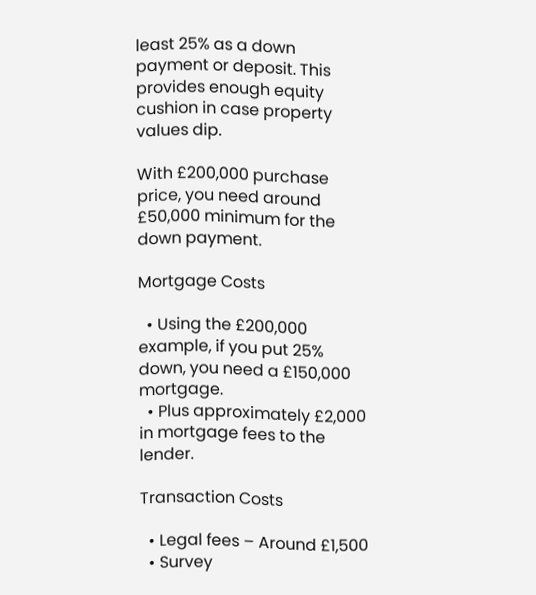least 25% as a down payment or deposit. This provides enough equity cushion in case property values dip.

With £200,000 purchase price, you need around £50,000 minimum for the down payment.

Mortgage Costs

  • Using the £200,000 example, if you put 25% down, you need a £150,000 mortgage.
  • Plus approximately £2,000 in mortgage fees to the lender.

Transaction Costs

  • Legal fees – Around £1,500
  • Survey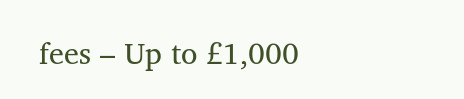fees – Up to £1,000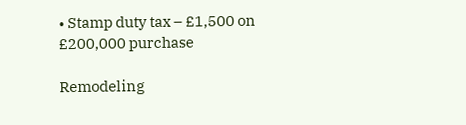• Stamp duty tax – £1,500 on £200,000 purchase

Remodeling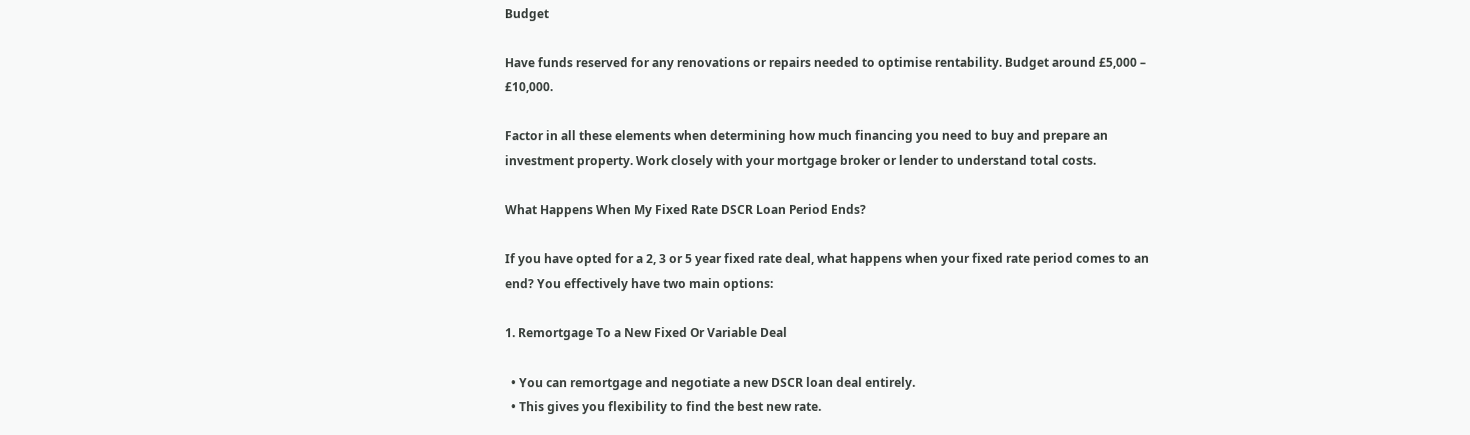Budget

Have funds reserved for any renovations or repairs needed to optimise rentability. Budget around £5,000 – £10,000.

Factor in all these elements when determining how much financing you need to buy and prepare an investment property. Work closely with your mortgage broker or lender to understand total costs.

What Happens When My Fixed Rate DSCR Loan Period Ends?

If you have opted for a 2, 3 or 5 year fixed rate deal, what happens when your fixed rate period comes to an end? You effectively have two main options:

1. Remortgage To a New Fixed Or Variable Deal

  • You can remortgage and negotiate a new DSCR loan deal entirely.
  • This gives you flexibility to find the best new rate.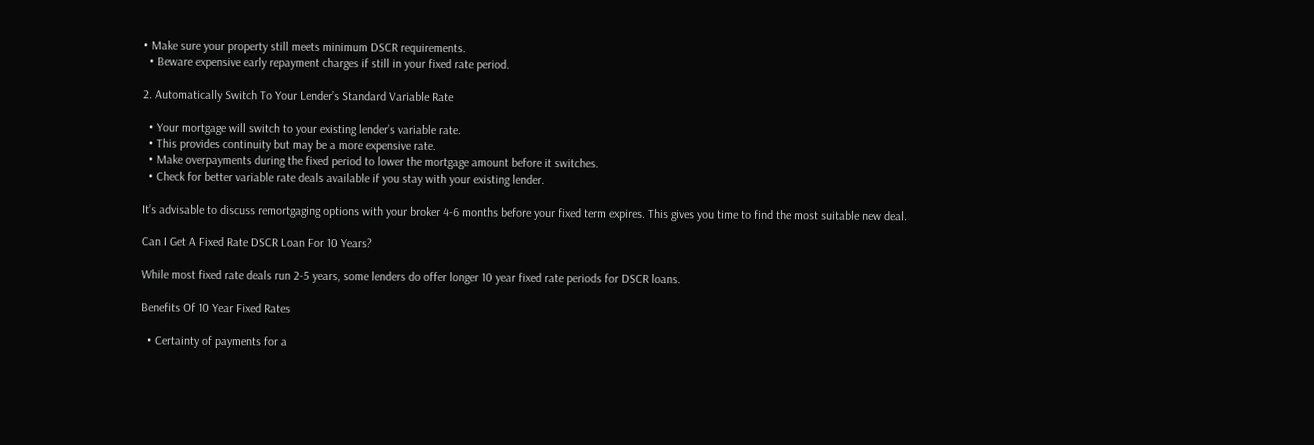• Make sure your property still meets minimum DSCR requirements.
  • Beware expensive early repayment charges if still in your fixed rate period.

2. Automatically Switch To Your Lender’s Standard Variable Rate

  • Your mortgage will switch to your existing lender’s variable rate.
  • This provides continuity but may be a more expensive rate.
  • Make overpayments during the fixed period to lower the mortgage amount before it switches.
  • Check for better variable rate deals available if you stay with your existing lender.

It’s advisable to discuss remortgaging options with your broker 4-6 months before your fixed term expires. This gives you time to find the most suitable new deal.

Can I Get A Fixed Rate DSCR Loan For 10 Years?

While most fixed rate deals run 2-5 years, some lenders do offer longer 10 year fixed rate periods for DSCR loans.

Benefits Of 10 Year Fixed Rates

  • Certainty of payments for a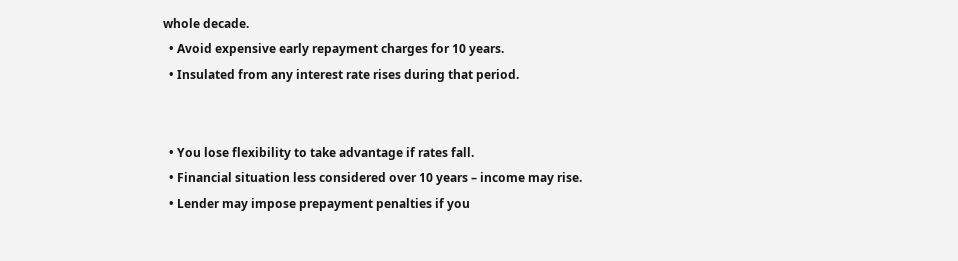whole decade.
  • Avoid expensive early repayment charges for 10 years.
  • Insulated from any interest rate rises during that period.


  • You lose flexibility to take advantage if rates fall.
  • Financial situation less considered over 10 years – income may rise.
  • Lender may impose prepayment penalties if you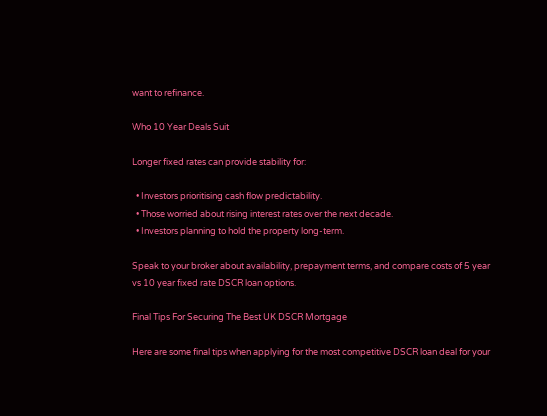want to refinance.

Who 10 Year Deals Suit

Longer fixed rates can provide stability for:

  • Investors prioritising cash flow predictability.
  • Those worried about rising interest rates over the next decade.
  • Investors planning to hold the property long-term.

Speak to your broker about availability, prepayment terms, and compare costs of 5 year vs 10 year fixed rate DSCR loan options.

Final Tips For Securing The Best UK DSCR Mortgage

Here are some final tips when applying for the most competitive DSCR loan deal for your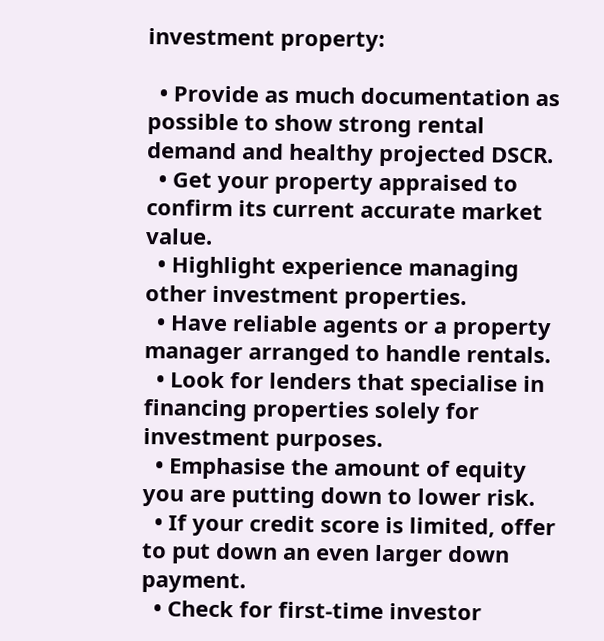investment property:

  • Provide as much documentation as possible to show strong rental demand and healthy projected DSCR.
  • Get your property appraised to confirm its current accurate market value.
  • Highlight experience managing other investment properties.
  • Have reliable agents or a property manager arranged to handle rentals.
  • Look for lenders that specialise in financing properties solely for investment purposes.
  • Emphasise the amount of equity you are putting down to lower risk.
  • If your credit score is limited, offer to put down an even larger down payment.
  • Check for first-time investor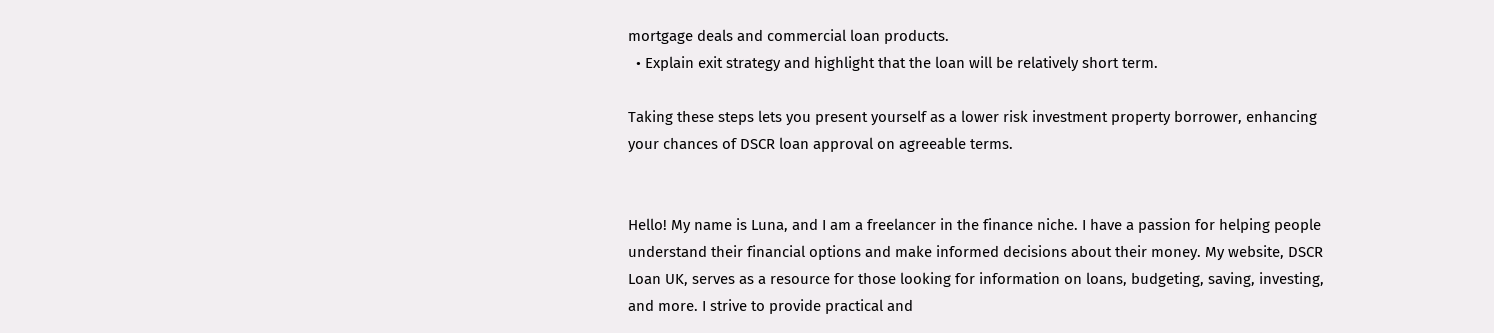mortgage deals and commercial loan products.
  • Explain exit strategy and highlight that the loan will be relatively short term.

Taking these steps lets you present yourself as a lower risk investment property borrower, enhancing your chances of DSCR loan approval on agreeable terms.


Hello! My name is Luna, and I am a freelancer in the finance niche. I have a passion for helping people understand their financial options and make informed decisions about their money. My website, DSCR Loan UK, serves as a resource for those looking for information on loans, budgeting, saving, investing, and more. I strive to provide practical and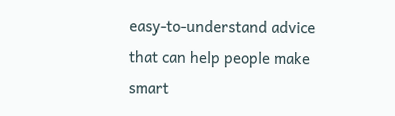easy-to-understand advice that can help people make smart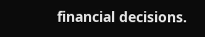financial decisions.